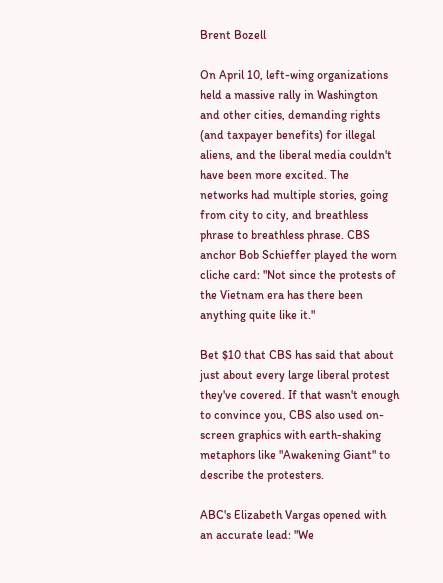Brent Bozell

On April 10, left-wing organizations held a massive rally in Washington and other cities, demanding rights (and taxpayer benefits) for illegal aliens, and the liberal media couldn't have been more excited. The networks had multiple stories, going from city to city, and breathless phrase to breathless phrase. CBS anchor Bob Schieffer played the worn cliche card: "Not since the protests of the Vietnam era has there been anything quite like it."

Bet $10 that CBS has said that about just about every large liberal protest they've covered. If that wasn't enough to convince you, CBS also used on-screen graphics with earth-shaking metaphors like "Awakening Giant" to describe the protesters.

ABC's Elizabeth Vargas opened with an accurate lead: "We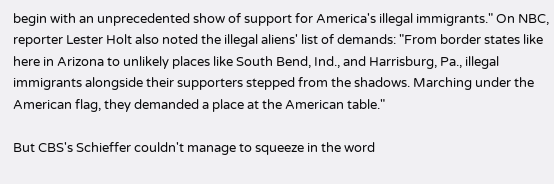begin with an unprecedented show of support for America's illegal immigrants." On NBC, reporter Lester Holt also noted the illegal aliens' list of demands: "From border states like here in Arizona to unlikely places like South Bend, Ind., and Harrisburg, Pa., illegal immigrants alongside their supporters stepped from the shadows. Marching under the American flag, they demanded a place at the American table."

But CBS's Schieffer couldn't manage to squeeze in the word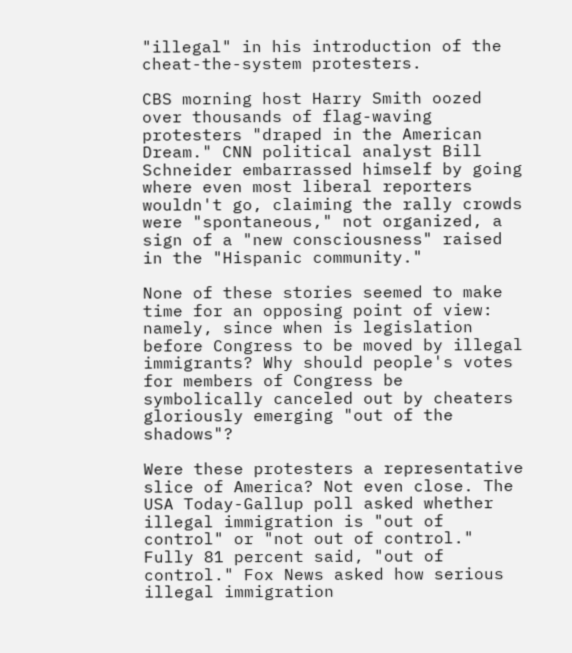"illegal" in his introduction of the cheat-the-system protesters.

CBS morning host Harry Smith oozed over thousands of flag-waving protesters "draped in the American Dream." CNN political analyst Bill Schneider embarrassed himself by going where even most liberal reporters wouldn't go, claiming the rally crowds were "spontaneous," not organized, a sign of a "new consciousness" raised in the "Hispanic community."

None of these stories seemed to make time for an opposing point of view: namely, since when is legislation before Congress to be moved by illegal immigrants? Why should people's votes for members of Congress be symbolically canceled out by cheaters gloriously emerging "out of the shadows"?

Were these protesters a representative slice of America? Not even close. The USA Today-Gallup poll asked whether illegal immigration is "out of control" or "not out of control." Fully 81 percent said, "out of control." Fox News asked how serious illegal immigration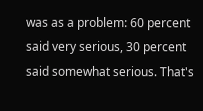was as a problem: 60 percent said very serious, 30 percent said somewhat serious. That's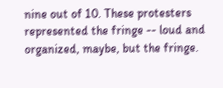nine out of 10. These protesters represented the fringe -- loud and organized, maybe, but the fringe.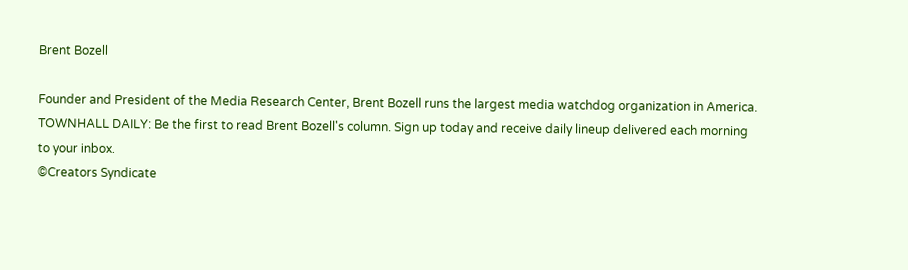Brent Bozell

Founder and President of the Media Research Center, Brent Bozell runs the largest media watchdog organization in America.
TOWNHALL DAILY: Be the first to read Brent Bozell's column. Sign up today and receive daily lineup delivered each morning to your inbox.
©Creators Syndicate